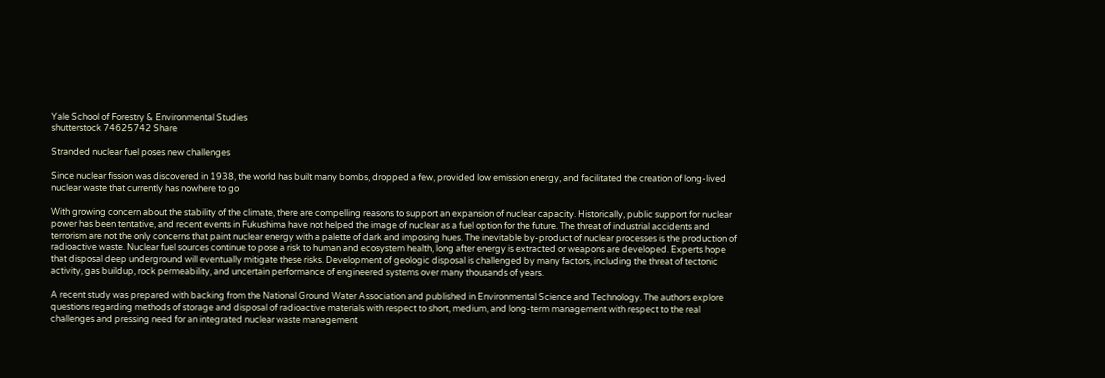Yale School of Forestry & Environmental Studies
shutterstock 74625742 Share

Stranded nuclear fuel poses new challenges

Since nuclear fission was discovered in 1938, the world has built many bombs, dropped a few, provided low emission energy, and facilitated the creation of long-lived nuclear waste that currently has nowhere to go

With growing concern about the stability of the climate, there are compelling reasons to support an expansion of nuclear capacity. Historically, public support for nuclear power has been tentative, and recent events in Fukushima have not helped the image of nuclear as a fuel option for the future. The threat of industrial accidents and terrorism are not the only concerns that paint nuclear energy with a palette of dark and imposing hues. The inevitable by-product of nuclear processes is the production of radioactive waste. Nuclear fuel sources continue to pose a risk to human and ecosystem health, long after energy is extracted or weapons are developed. Experts hope that disposal deep underground will eventually mitigate these risks. Development of geologic disposal is challenged by many factors, including the threat of tectonic activity, gas buildup, rock permeability, and uncertain performance of engineered systems over many thousands of years.

A recent study was prepared with backing from the National Ground Water Association and published in Environmental Science and Technology. The authors explore questions regarding methods of storage and disposal of radioactive materials with respect to short, medium, and long-term management with respect to the real challenges and pressing need for an integrated nuclear waste management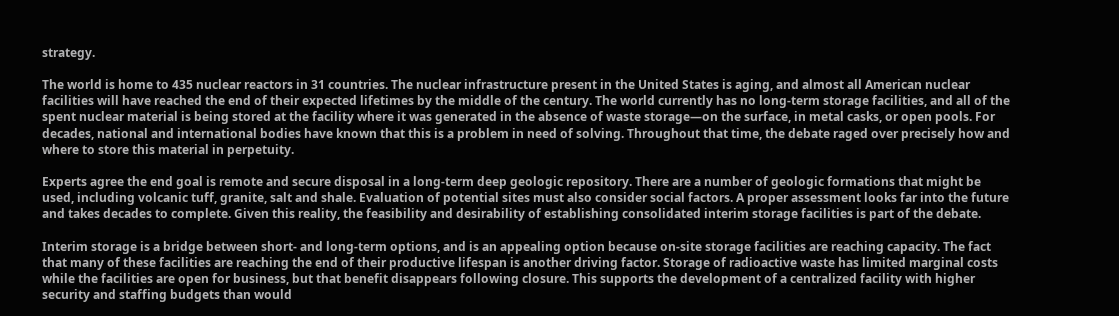strategy.

The world is home to 435 nuclear reactors in 31 countries. The nuclear infrastructure present in the United States is aging, and almost all American nuclear facilities will have reached the end of their expected lifetimes by the middle of the century. The world currently has no long-term storage facilities, and all of the spent nuclear material is being stored at the facility where it was generated in the absence of waste storage—on the surface, in metal casks, or open pools. For decades, national and international bodies have known that this is a problem in need of solving. Throughout that time, the debate raged over precisely how and where to store this material in perpetuity.

Experts agree the end goal is remote and secure disposal in a long-term deep geologic repository. There are a number of geologic formations that might be used, including volcanic tuff, granite, salt and shale. Evaluation of potential sites must also consider social factors. A proper assessment looks far into the future and takes decades to complete. Given this reality, the feasibility and desirability of establishing consolidated interim storage facilities is part of the debate.

Interim storage is a bridge between short- and long-term options, and is an appealing option because on-site storage facilities are reaching capacity. The fact that many of these facilities are reaching the end of their productive lifespan is another driving factor. Storage of radioactive waste has limited marginal costs while the facilities are open for business, but that benefit disappears following closure. This supports the development of a centralized facility with higher security and staffing budgets than would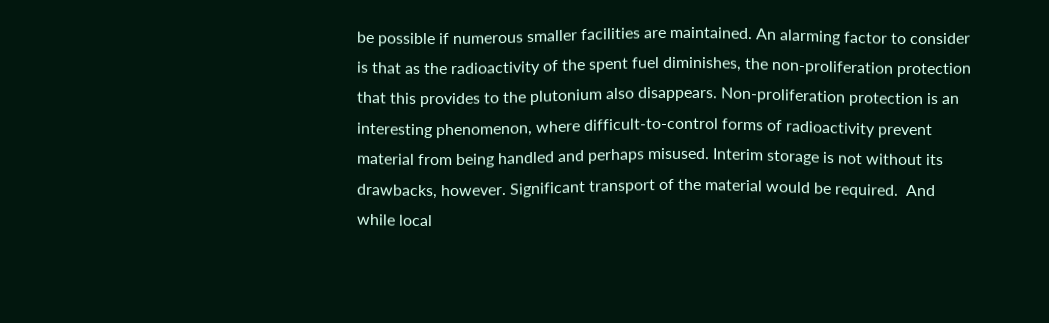be possible if numerous smaller facilities are maintained. An alarming factor to consider is that as the radioactivity of the spent fuel diminishes, the non-proliferation protection that this provides to the plutonium also disappears. Non-proliferation protection is an interesting phenomenon, where difficult-to-control forms of radioactivity prevent material from being handled and perhaps misused. Interim storage is not without its drawbacks, however. Significant transport of the material would be required.  And while local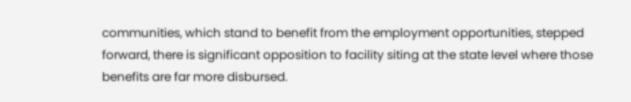communities, which stand to benefit from the employment opportunities, stepped forward, there is significant opposition to facility siting at the state level where those benefits are far more disbursed.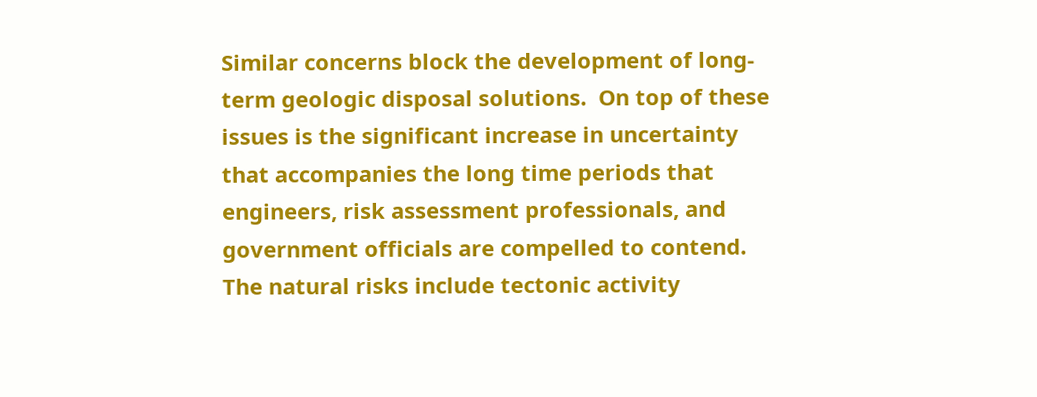Similar concerns block the development of long-term geologic disposal solutions.  On top of these issues is the significant increase in uncertainty that accompanies the long time periods that engineers, risk assessment professionals, and government officials are compelled to contend. The natural risks include tectonic activity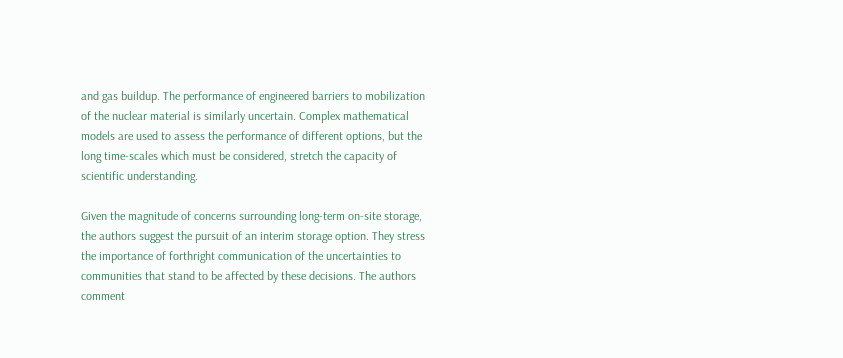and gas buildup. The performance of engineered barriers to mobilization of the nuclear material is similarly uncertain. Complex mathematical models are used to assess the performance of different options, but the long time-scales which must be considered, stretch the capacity of scientific understanding.

Given the magnitude of concerns surrounding long-term on-site storage, the authors suggest the pursuit of an interim storage option. They stress the importance of forthright communication of the uncertainties to communities that stand to be affected by these decisions. The authors comment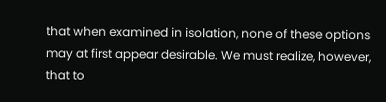that when examined in isolation, none of these options may at first appear desirable. We must realize, however, that to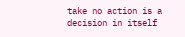take no action is a decision in itself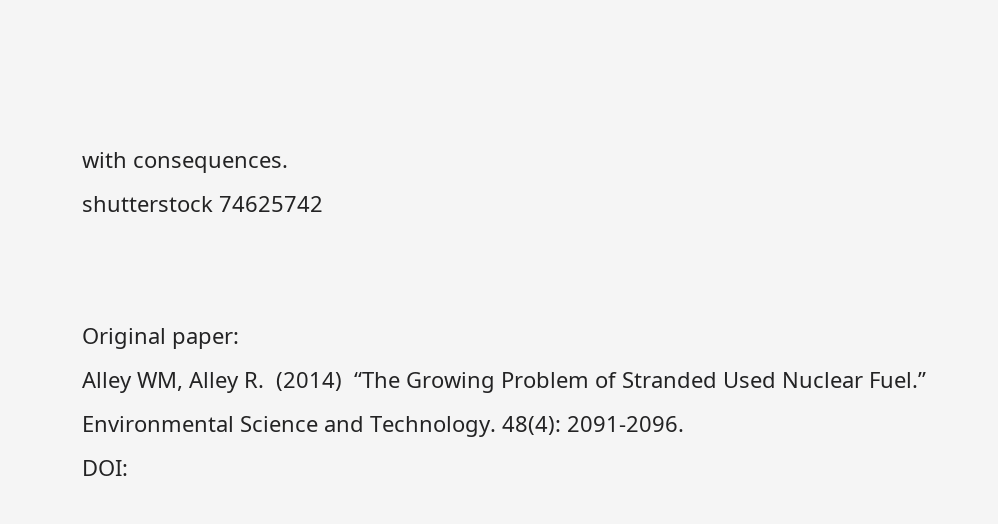with consequences.
shutterstock 74625742


Original paper:
Alley WM, Alley R.  (2014)  “The Growing Problem of Stranded Used Nuclear Fuel.”  Environmental Science and Technology. 48(4): 2091-2096.
DOI: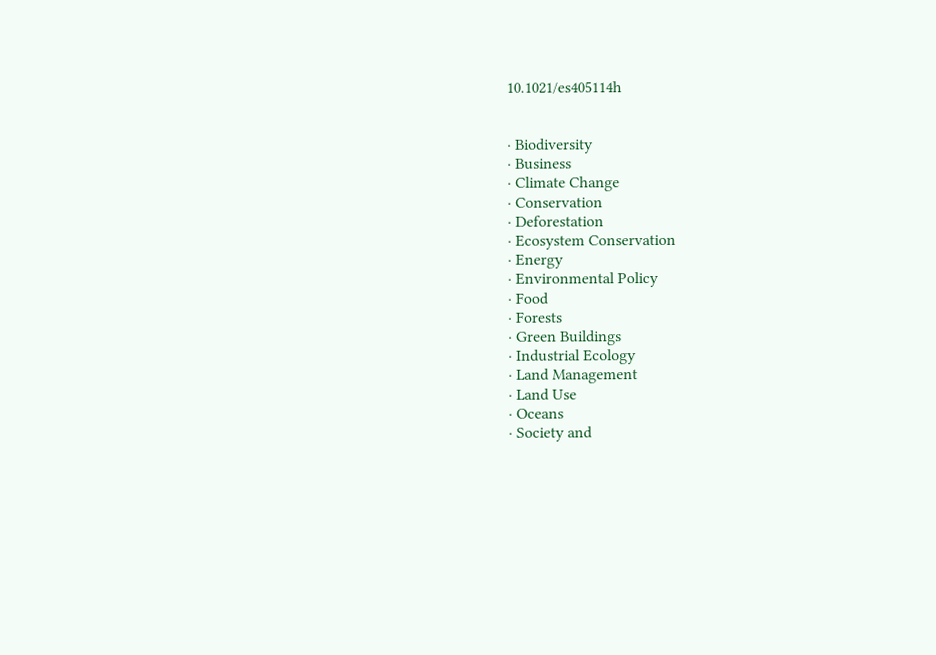10.1021/es405114h


· Biodiversity
· Business
· Climate Change
· Conservation
· Deforestation
· Ecosystem Conservation
· Energy
· Environmental Policy
· Food
· Forests
· Green Buildings
· Industrial Ecology
· Land Management
· Land Use
· Oceans
· Society and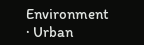Environment
· Urban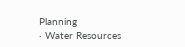Planning
· Water Resources